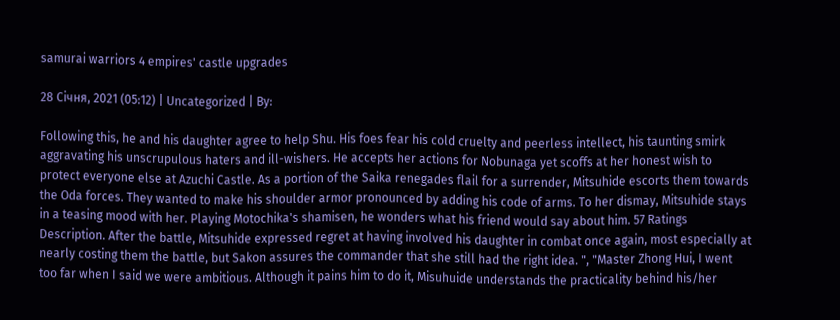samurai warriors 4 empires' castle upgrades

28 Січня, 2021 (05:12) | Uncategorized | By:

Following this, he and his daughter agree to help Shu. His foes fear his cold cruelty and peerless intellect, his taunting smirk aggravating his unscrupulous haters and ill-wishers. He accepts her actions for Nobunaga yet scoffs at her honest wish to protect everyone else at Azuchi Castle. As a portion of the Saika renegades flail for a surrender, Mitsuhide escorts them towards the Oda forces. They wanted to make his shoulder armor pronounced by adding his code of arms. To her dismay, Mitsuhide stays in a teasing mood with her. Playing Motochika's shamisen, he wonders what his friend would say about him. 57 Ratings Description. After the battle, Mitsuhide expressed regret at having involved his daughter in combat once again, most especially at nearly costing them the battle, but Sakon assures the commander that she still had the right idea. ", "Master Zhong Hui, I went too far when I said we were ambitious. Although it pains him to do it, Misuhuide understands the practicality behind his/her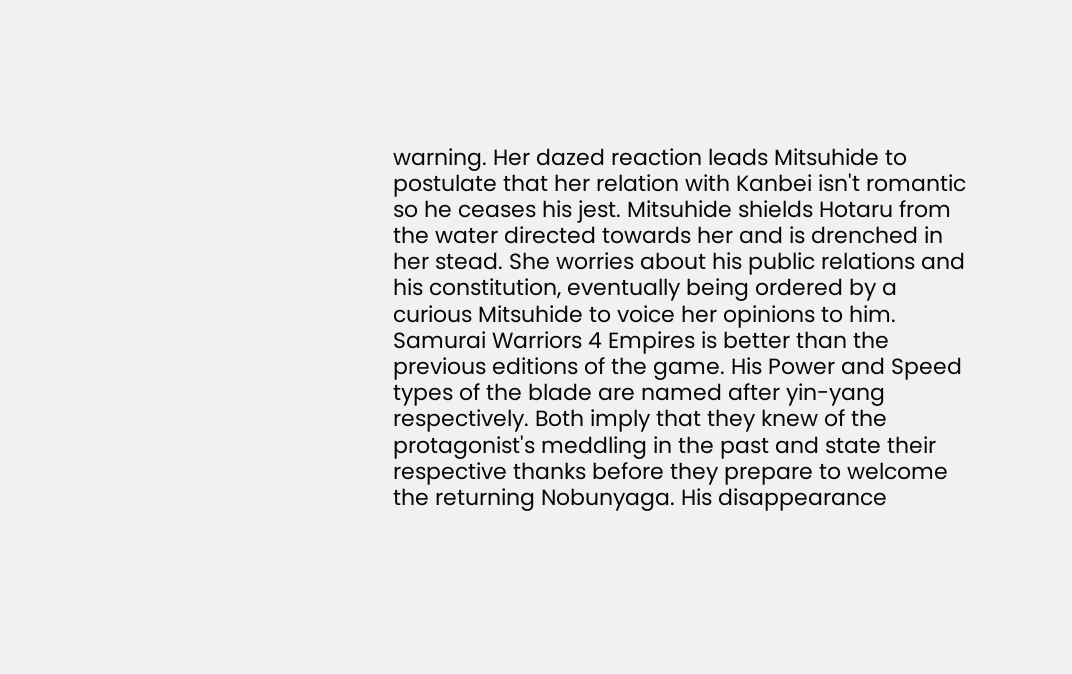warning. Her dazed reaction leads Mitsuhide to postulate that her relation with Kanbei isn't romantic so he ceases his jest. Mitsuhide shields Hotaru from the water directed towards her and is drenched in her stead. She worries about his public relations and his constitution, eventually being ordered by a curious Mitsuhide to voice her opinions to him. Samurai Warriors 4 Empires is better than the previous editions of the game. His Power and Speed types of the blade are named after yin-yang respectively. Both imply that they knew of the protagonist's meddling in the past and state their respective thanks before they prepare to welcome the returning Nobunyaga. His disappearance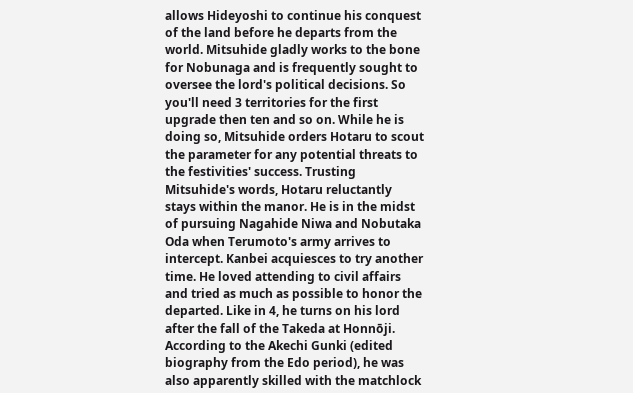allows Hideyoshi to continue his conquest of the land before he departs from the world. Mitsuhide gladly works to the bone for Nobunaga and is frequently sought to oversee the lord's political decisions. So you'll need 3 territories for the first upgrade then ten and so on. While he is doing so, Mitsuhide orders Hotaru to scout the parameter for any potential threats to the festivities' success. Trusting Mitsuhide's words, Hotaru reluctantly stays within the manor. He is in the midst of pursuing Nagahide Niwa and Nobutaka Oda when Terumoto's army arrives to intercept. Kanbei acquiesces to try another time. He loved attending to civil affairs and tried as much as possible to honor the departed. Like in 4, he turns on his lord after the fall of the Takeda at Honnōji. According to the Akechi Gunki (edited biography from the Edo period), he was also apparently skilled with the matchlock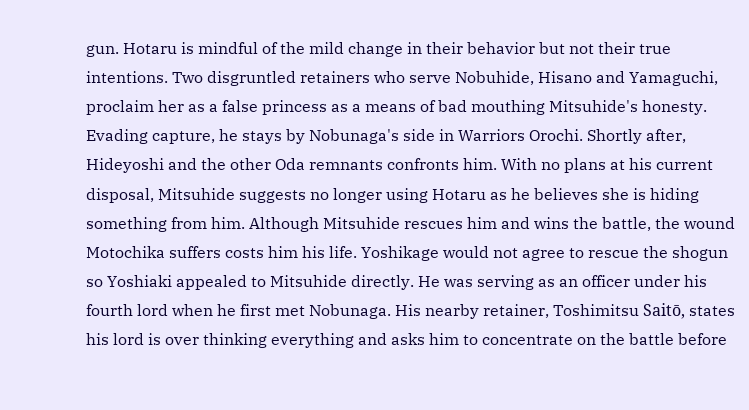gun. Hotaru is mindful of the mild change in their behavior but not their true intentions. Two disgruntled retainers who serve Nobuhide, Hisano and Yamaguchi, proclaim her as a false princess as a means of bad mouthing Mitsuhide's honesty. Evading capture, he stays by Nobunaga's side in Warriors Orochi. Shortly after, Hideyoshi and the other Oda remnants confronts him. With no plans at his current disposal, Mitsuhide suggests no longer using Hotaru as he believes she is hiding something from him. Although Mitsuhide rescues him and wins the battle, the wound Motochika suffers costs him his life. Yoshikage would not agree to rescue the shogun so Yoshiaki appealed to Mitsuhide directly. He was serving as an officer under his fourth lord when he first met Nobunaga. His nearby retainer, Toshimitsu Saitō, states his lord is over thinking everything and asks him to concentrate on the battle before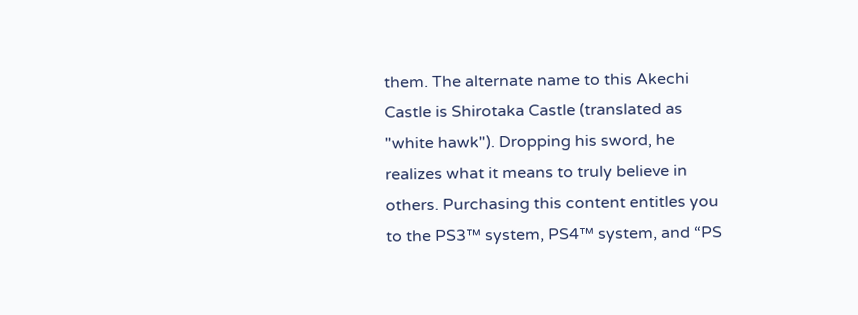them. The alternate name to this Akechi Castle is Shirotaka Castle (translated as "white hawk"). Dropping his sword, he realizes what it means to truly believe in others. Purchasing this content entitles you to the PS3™ system, PS4™ system, and “PS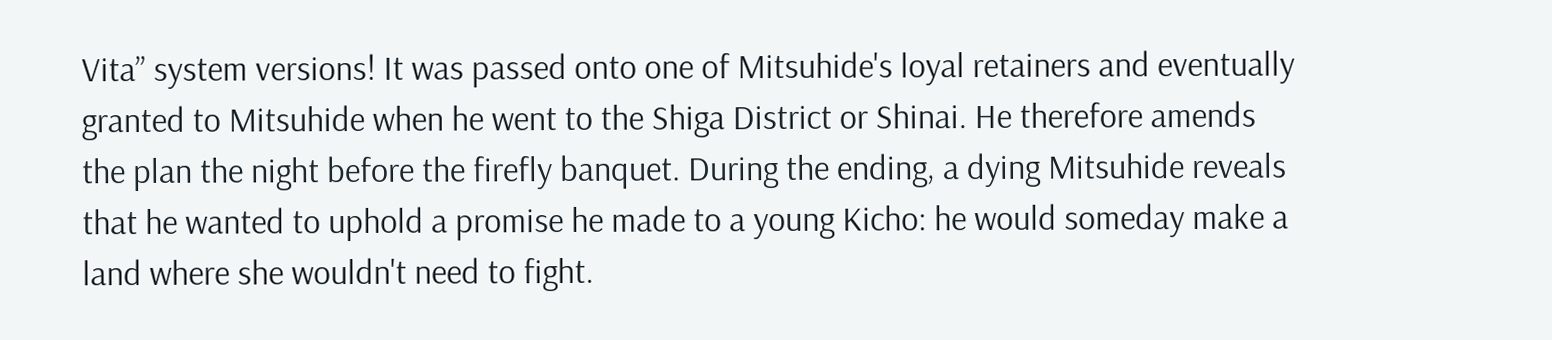Vita” system versions! It was passed onto one of Mitsuhide's loyal retainers and eventually granted to Mitsuhide when he went to the Shiga District or Shinai. He therefore amends the plan the night before the firefly banquet. During the ending, a dying Mitsuhide reveals that he wanted to uphold a promise he made to a young Kicho: he would someday make a land where she wouldn't need to fight.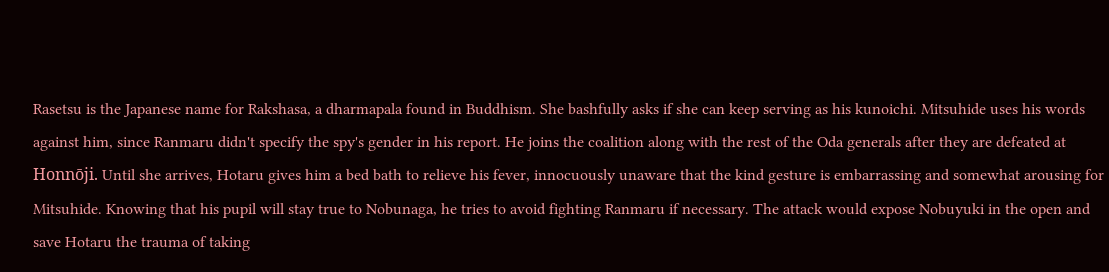Rasetsu is the Japanese name for Rakshasa, a dharmapala found in Buddhism. She bashfully asks if she can keep serving as his kunoichi. Mitsuhide uses his words against him, since Ranmaru didn't specify the spy's gender in his report. He joins the coalition along with the rest of the Oda generals after they are defeated at Honnōji. Until she arrives, Hotaru gives him a bed bath to relieve his fever, innocuously unaware that the kind gesture is embarrassing and somewhat arousing for Mitsuhide. Knowing that his pupil will stay true to Nobunaga, he tries to avoid fighting Ranmaru if necessary. The attack would expose Nobuyuki in the open and save Hotaru the trauma of taking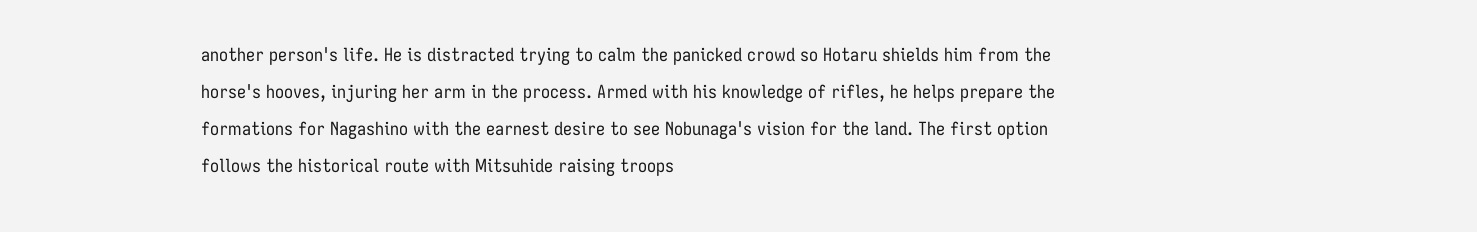another person's life. He is distracted trying to calm the panicked crowd so Hotaru shields him from the horse's hooves, injuring her arm in the process. Armed with his knowledge of rifles, he helps prepare the formations for Nagashino with the earnest desire to see Nobunaga's vision for the land. The first option follows the historical route with Mitsuhide raising troops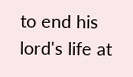to end his lord's life at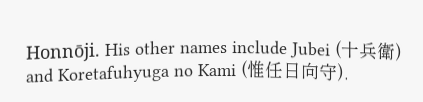Honnōji. His other names include Jubei (十兵衛) and Koretafuhyuga no Kami (惟任日向守).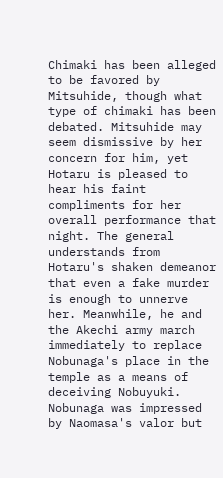Chimaki has been alleged to be favored by Mitsuhide, though what type of chimaki has been debated. Mitsuhide may seem dismissive by her concern for him, yet Hotaru is pleased to hear his faint compliments for her overall performance that night. The general understands from Hotaru's shaken demeanor that even a fake murder is enough to unnerve her. Meanwhile, he and the Akechi army march immediately to replace Nobunaga's place in the temple as a means of deceiving Nobuyuki. Nobunaga was impressed by Naomasa's valor but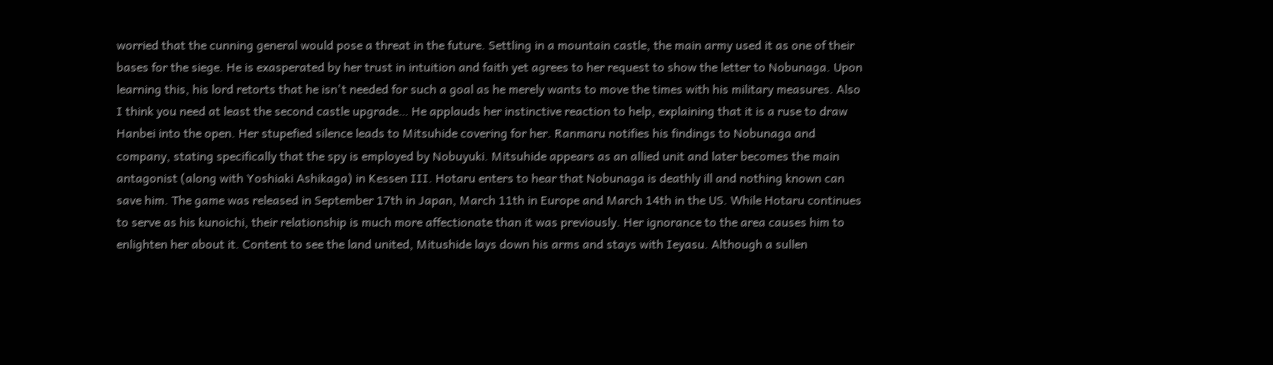worried that the cunning general would pose a threat in the future. Settling in a mountain castle, the main army used it as one of their bases for the siege. He is exasperated by her trust in intuition and faith yet agrees to her request to show the letter to Nobunaga. Upon learning this, his lord retorts that he isn't needed for such a goal as he merely wants to move the times with his military measures. Also I think you need at least the second castle upgrade… He applauds her instinctive reaction to help, explaining that it is a ruse to draw Hanbei into the open. Her stupefied silence leads to Mitsuhide covering for her. Ranmaru notifies his findings to Nobunaga and company, stating specifically that the spy is employed by Nobuyuki. Mitsuhide appears as an allied unit and later becomes the main antagonist (along with Yoshiaki Ashikaga) in Kessen III. Hotaru enters to hear that Nobunaga is deathly ill and nothing known can save him. The game was released in September 17th in Japan, March 11th in Europe and March 14th in the US. While Hotaru continues to serve as his kunoichi, their relationship is much more affectionate than it was previously. Her ignorance to the area causes him to enlighten her about it. Content to see the land united, Mitushide lays down his arms and stays with Ieyasu. Although a sullen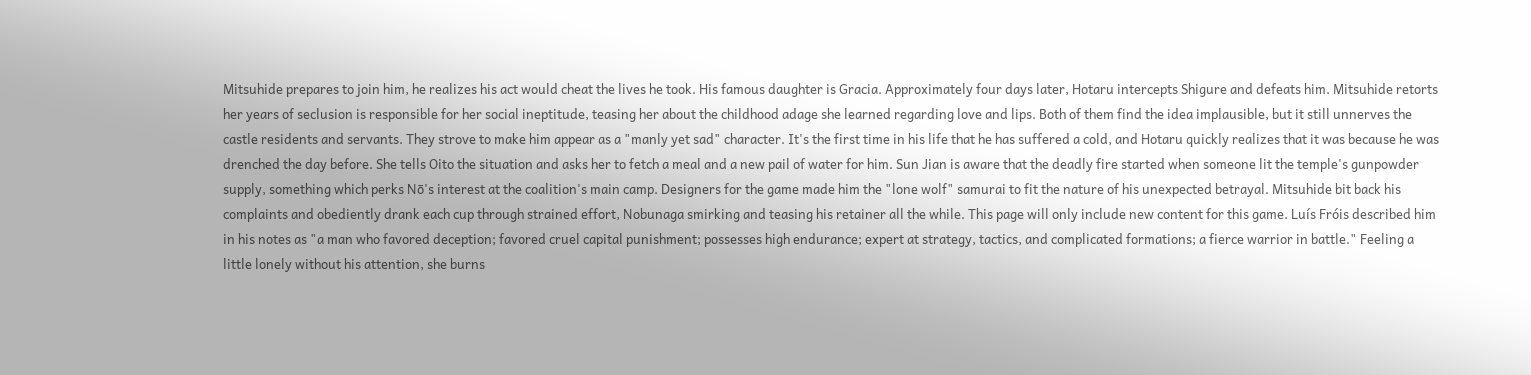Mitsuhide prepares to join him, he realizes his act would cheat the lives he took. His famous daughter is Gracia. Approximately four days later, Hotaru intercepts Shigure and defeats him. Mitsuhide retorts her years of seclusion is responsible for her social ineptitude, teasing her about the childhood adage she learned regarding love and lips. Both of them find the idea implausible, but it still unnerves the castle residents and servants. They strove to make him appear as a "manly yet sad" character. It's the first time in his life that he has suffered a cold, and Hotaru quickly realizes that it was because he was drenched the day before. She tells Oito the situation and asks her to fetch a meal and a new pail of water for him. Sun Jian is aware that the deadly fire started when someone lit the temple's gunpowder supply, something which perks Nō's interest at the coalition's main camp. Designers for the game made him the "lone wolf" samurai to fit the nature of his unexpected betrayal. Mitsuhide bit back his complaints and obediently drank each cup through strained effort, Nobunaga smirking and teasing his retainer all the while. This page will only include new content for this game. Luís Fróis described him in his notes as "a man who favored deception; favored cruel capital punishment; possesses high endurance; expert at strategy, tactics, and complicated formations; a fierce warrior in battle." Feeling a little lonely without his attention, she burns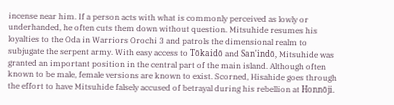incense near him. If a person acts with what is commonly perceived as lowly or underhanded, he often cuts them down without question. Mitsuhide resumes his loyalties to the Oda in Warriors Orochi 3 and patrols the dimensional realm to subjugate the serpent army. With easy access to Tōkaidō and San'indō, Mitsuhide was granted an important position in the central part of the main island. Although often known to be male, female versions are known to exist. Scorned, Hisahide goes through the effort to have Mitsuhide falsely accused of betrayal during his rebellion at Honnōji.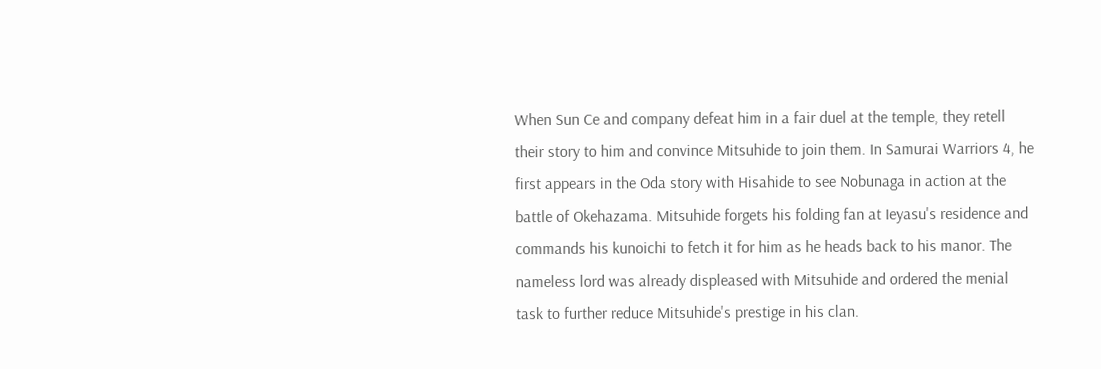When Sun Ce and company defeat him in a fair duel at the temple, they retell their story to him and convince Mitsuhide to join them. In Samurai Warriors 4, he first appears in the Oda story with Hisahide to see Nobunaga in action at the battle of Okehazama. Mitsuhide forgets his folding fan at Ieyasu's residence and commands his kunoichi to fetch it for him as he heads back to his manor. The nameless lord was already displeased with Mitsuhide and ordered the menial task to further reduce Mitsuhide's prestige in his clan.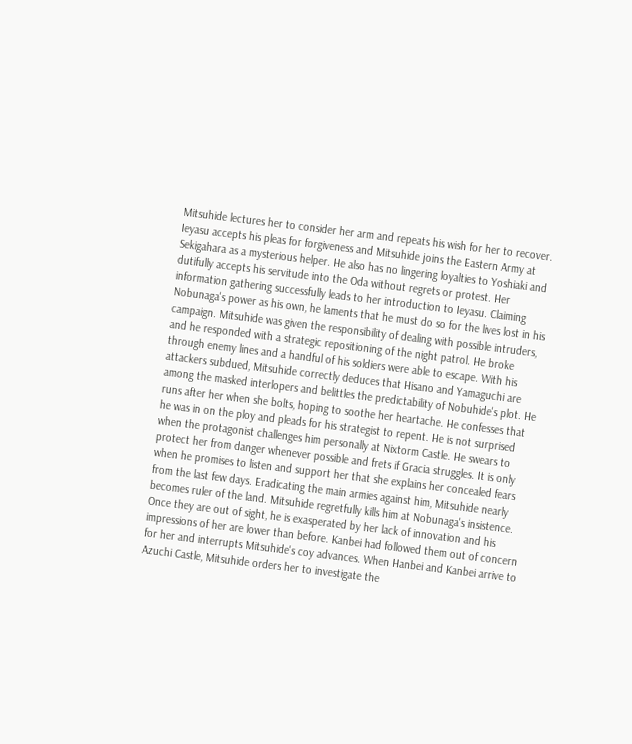Mitsuhide lectures her to consider her arm and repeats his wish for her to recover. Ieyasu accepts his pleas for forgiveness and Mitsuhide joins the Eastern Army at Sekigahara as a mysterious helper. He also has no lingering loyalties to Yoshiaki and dutifully accepts his servitude into the Oda without regrets or protest. Her information gathering successfully leads to her introduction to Ieyasu. Claiming Nobunaga's power as his own, he laments that he must do so for the lives lost in his campaign. Mitsuhide was given the responsibility of dealing with possible intruders, and he responded with a strategic repositioning of the night patrol. He broke through enemy lines and a handful of his soldiers were able to escape. With his attackers subdued, Mitsuhide correctly deduces that Hisano and Yamaguchi are among the masked interlopers and belittles the predictability of Nobuhide's plot. He runs after her when she bolts, hoping to soothe her heartache. He confesses that he was in on the ploy and pleads for his strategist to repent. He is not surprised when the protagonist challenges him personally at Nixtorm Castle. He swears to protect her from danger whenever possible and frets if Gracia struggles. It is only when he promises to listen and support her that she explains her concealed fears from the last few days. Eradicating the main armies against him, Mitsuhide nearly becomes ruler of the land. Mitsuhide regretfully kills him at Nobunaga's insistence. Once they are out of sight, he is exasperated by her lack of innovation and his impressions of her are lower than before. Kanbei had followed them out of concern for her and interrupts Mitsuhide's coy advances. When Hanbei and Kanbei arrive to Azuchi Castle, Mitsuhide orders her to investigate the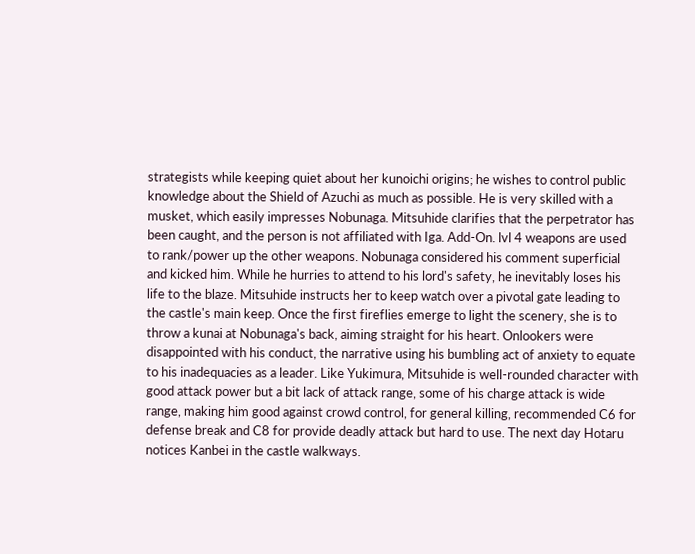strategists while keeping quiet about her kunoichi origins; he wishes to control public knowledge about the Shield of Azuchi as much as possible. He is very skilled with a musket, which easily impresses Nobunaga. Mitsuhide clarifies that the perpetrator has been caught, and the person is not affiliated with Iga. Add-On. lvl 4 weapons are used to rank/power up the other weapons. Nobunaga considered his comment superficial and kicked him. While he hurries to attend to his lord's safety, he inevitably loses his life to the blaze. Mitsuhide instructs her to keep watch over a pivotal gate leading to the castle's main keep. Once the first fireflies emerge to light the scenery, she is to throw a kunai at Nobunaga's back, aiming straight for his heart. Onlookers were disappointed with his conduct, the narrative using his bumbling act of anxiety to equate to his inadequacies as a leader. Like Yukimura, Mitsuhide is well-rounded character with good attack power but a bit lack of attack range, some of his charge attack is wide range, making him good against crowd control, for general killing, recommended C6 for defense break and C8 for provide deadly attack but hard to use. The next day Hotaru notices Kanbei in the castle walkways.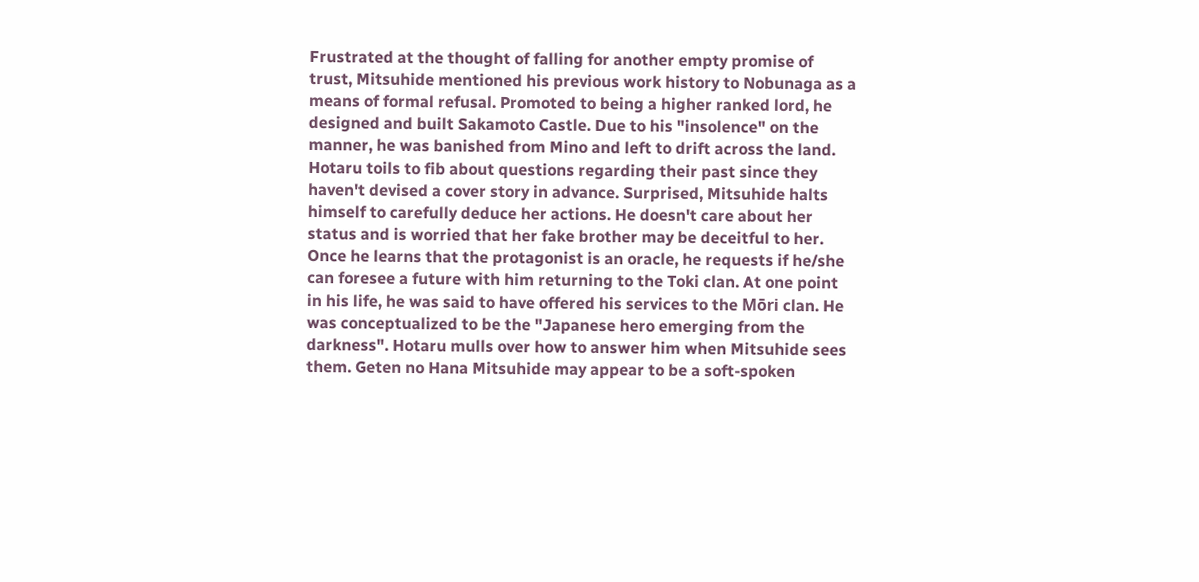Frustrated at the thought of falling for another empty promise of trust, Mitsuhide mentioned his previous work history to Nobunaga as a means of formal refusal. Promoted to being a higher ranked lord, he designed and built Sakamoto Castle. Due to his "insolence" on the manner, he was banished from Mino and left to drift across the land. Hotaru toils to fib about questions regarding their past since they haven't devised a cover story in advance. Surprised, Mitsuhide halts himself to carefully deduce her actions. He doesn't care about her status and is worried that her fake brother may be deceitful to her. Once he learns that the protagonist is an oracle, he requests if he/she can foresee a future with him returning to the Toki clan. At one point in his life, he was said to have offered his services to the Mōri clan. He was conceptualized to be the "Japanese hero emerging from the darkness". Hotaru mulls over how to answer him when Mitsuhide sees them. Geten no Hana Mitsuhide may appear to be a soft-spoken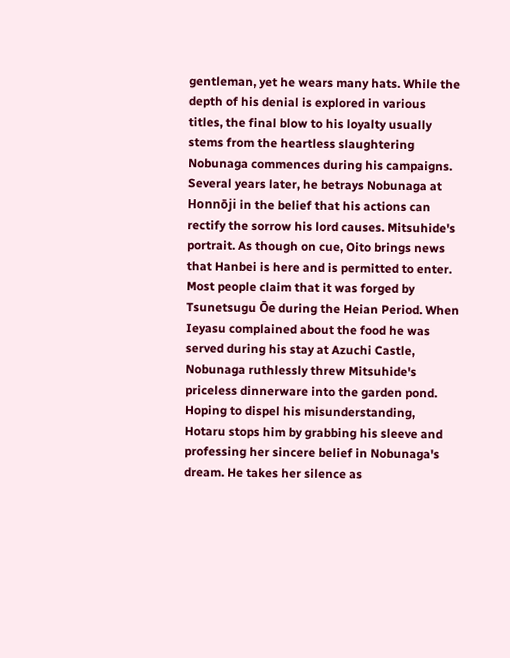gentleman, yet he wears many hats. While the depth of his denial is explored in various titles, the final blow to his loyalty usually stems from the heartless slaughtering Nobunaga commences during his campaigns. Several years later, he betrays Nobunaga at Honnōji in the belief that his actions can rectify the sorrow his lord causes. Mitsuhide's portrait. As though on cue, Oito brings news that Hanbei is here and is permitted to enter. Most people claim that it was forged by Tsunetsugu Ōe during the Heian Period. When Ieyasu complained about the food he was served during his stay at Azuchi Castle, Nobunaga ruthlessly threw Mitsuhide's priceless dinnerware into the garden pond. Hoping to dispel his misunderstanding, Hotaru stops him by grabbing his sleeve and professing her sincere belief in Nobunaga's dream. He takes her silence as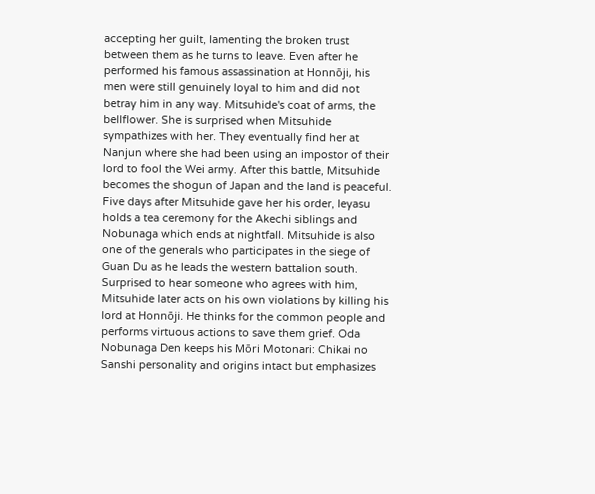accepting her guilt, lamenting the broken trust between them as he turns to leave. Even after he performed his famous assassination at Honnōji, his men were still genuinely loyal to him and did not betray him in any way. Mitsuhide's coat of arms, the bellflower. She is surprised when Mitsuhide sympathizes with her. They eventually find her at Nanjun where she had been using an impostor of their lord to fool the Wei army. After this battle, Mitsuhide becomes the shogun of Japan and the land is peaceful. Five days after Mitsuhide gave her his order, Ieyasu holds a tea ceremony for the Akechi siblings and Nobunaga which ends at nightfall. Mitsuhide is also one of the generals who participates in the siege of Guan Du as he leads the western battalion south. Surprised to hear someone who agrees with him, Mitsuhide later acts on his own violations by killing his lord at Honnōji. He thinks for the common people and performs virtuous actions to save them grief. Oda Nobunaga Den keeps his Mōri Motonari: Chikai no Sanshi personality and origins intact but emphasizes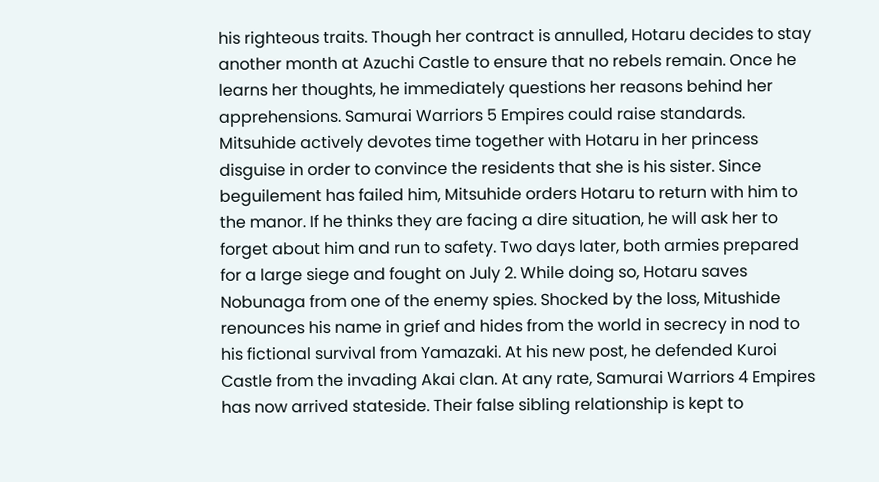his righteous traits. Though her contract is annulled, Hotaru decides to stay another month at Azuchi Castle to ensure that no rebels remain. Once he learns her thoughts, he immediately questions her reasons behind her apprehensions. Samurai Warriors 5 Empires could raise standards. Mitsuhide actively devotes time together with Hotaru in her princess disguise in order to convince the residents that she is his sister. Since beguilement has failed him, Mitsuhide orders Hotaru to return with him to the manor. If he thinks they are facing a dire situation, he will ask her to forget about him and run to safety. Two days later, both armies prepared for a large siege and fought on July 2. While doing so, Hotaru saves Nobunaga from one of the enemy spies. Shocked by the loss, Mitushide renounces his name in grief and hides from the world in secrecy in nod to his fictional survival from Yamazaki. At his new post, he defended Kuroi Castle from the invading Akai clan. At any rate, Samurai Warriors 4 Empires has now arrived stateside. Their false sibling relationship is kept to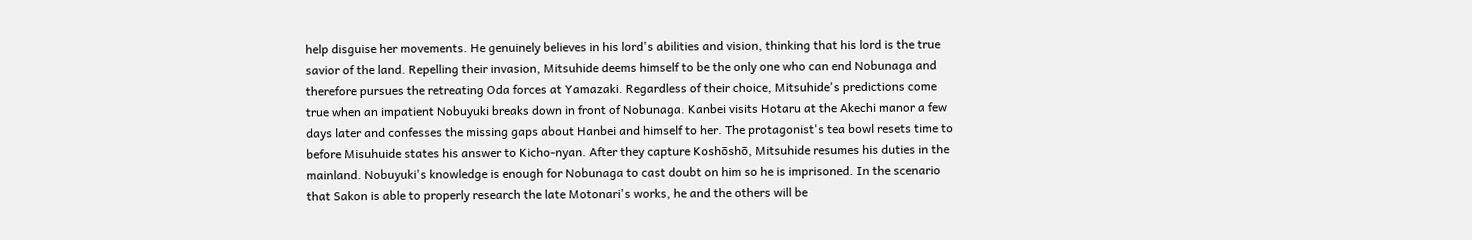help disguise her movements. He genuinely believes in his lord's abilities and vision, thinking that his lord is the true savior of the land. Repelling their invasion, Mitsuhide deems himself to be the only one who can end Nobunaga and therefore pursues the retreating Oda forces at Yamazaki. Regardless of their choice, Mitsuhide's predictions come true when an impatient Nobuyuki breaks down in front of Nobunaga. Kanbei visits Hotaru at the Akechi manor a few days later and confesses the missing gaps about Hanbei and himself to her. The protagonist's tea bowl resets time to before Misuhuide states his answer to Kicho-nyan. After they capture Koshōshō, Mitsuhide resumes his duties in the mainland. Nobuyuki's knowledge is enough for Nobunaga to cast doubt on him so he is imprisoned. In the scenario that Sakon is able to properly research the late Motonari's works, he and the others will be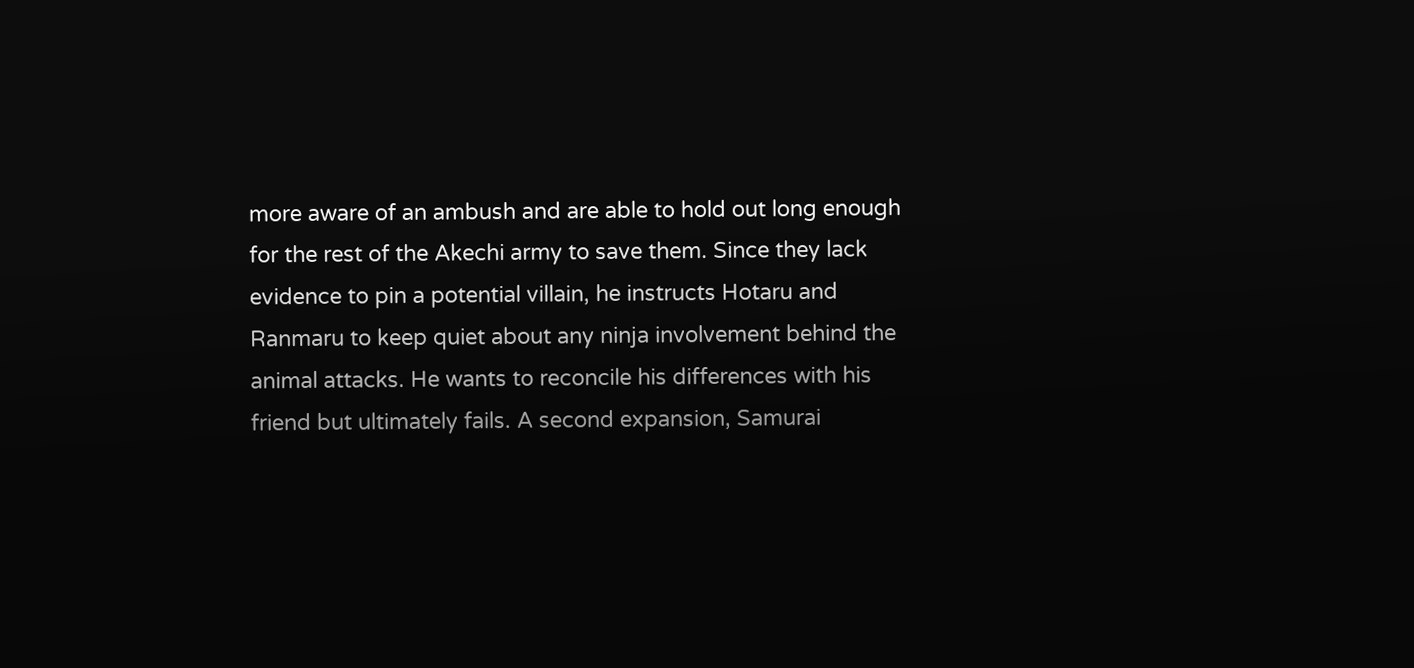more aware of an ambush and are able to hold out long enough for the rest of the Akechi army to save them. Since they lack evidence to pin a potential villain, he instructs Hotaru and Ranmaru to keep quiet about any ninja involvement behind the animal attacks. He wants to reconcile his differences with his friend but ultimately fails. A second expansion, Samurai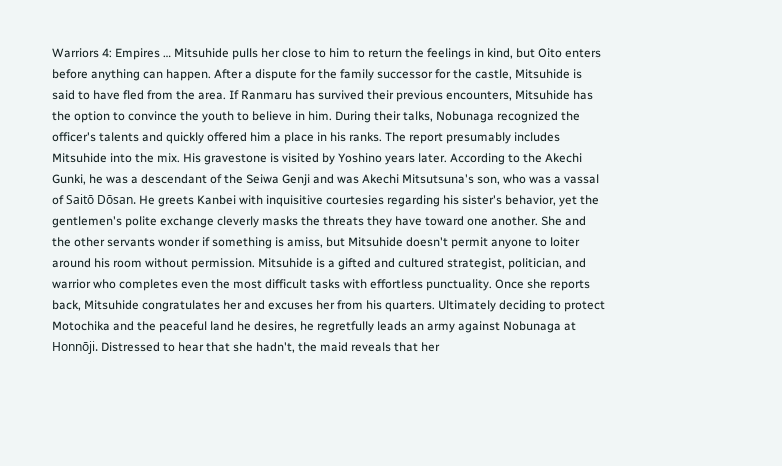Warriors 4: Empires … Mitsuhide pulls her close to him to return the feelings in kind, but Oito enters before anything can happen. After a dispute for the family successor for the castle, Mitsuhide is said to have fled from the area. If Ranmaru has survived their previous encounters, Mitsuhide has the option to convince the youth to believe in him. During their talks, Nobunaga recognized the officer's talents and quickly offered him a place in his ranks. The report presumably includes Mitsuhide into the mix. His gravestone is visited by Yoshino years later. According to the Akechi Gunki, he was a descendant of the Seiwa Genji and was Akechi Mitsutsuna's son, who was a vassal of Saitō Dōsan. He greets Kanbei with inquisitive courtesies regarding his sister's behavior, yet the gentlemen's polite exchange cleverly masks the threats they have toward one another. She and the other servants wonder if something is amiss, but Mitsuhide doesn't permit anyone to loiter around his room without permission. Mitsuhide is a gifted and cultured strategist, politician, and warrior who completes even the most difficult tasks with effortless punctuality. Once she reports back, Mitsuhide congratulates her and excuses her from his quarters. Ultimately deciding to protect Motochika and the peaceful land he desires, he regretfully leads an army against Nobunaga at Honnōji. Distressed to hear that she hadn't, the maid reveals that her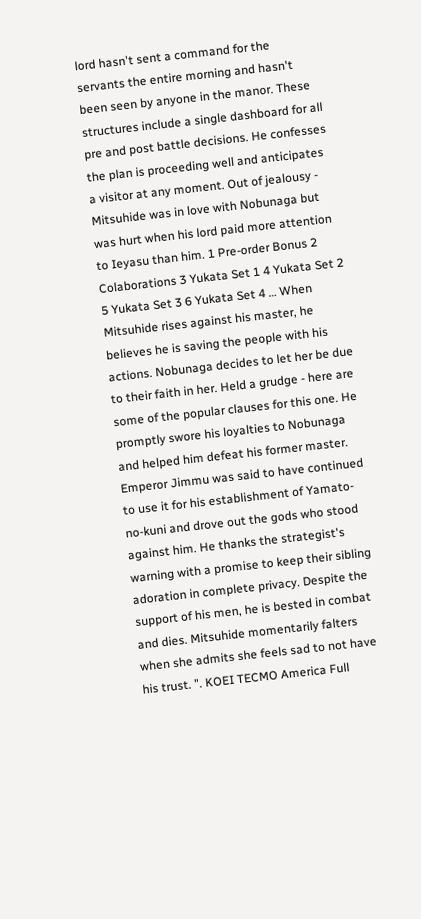lord hasn't sent a command for the servants the entire morning and hasn't been seen by anyone in the manor. These structures include a single dashboard for all pre and post battle decisions. He confesses the plan is proceeding well and anticipates a visitor at any moment. Out of jealousy - Mitsuhide was in love with Nobunaga but was hurt when his lord paid more attention to Ieyasu than him. 1 Pre-order Bonus 2 Colaborations 3 Yukata Set 1 4 Yukata Set 2 5 Yukata Set 3 6 Yukata Set 4 … When Mitsuhide rises against his master, he believes he is saving the people with his actions. Nobunaga decides to let her be due to their faith in her. Held a grudge - here are some of the popular clauses for this one. He promptly swore his loyalties to Nobunaga and helped him defeat his former master. Emperor Jimmu was said to have continued to use it for his establishment of Yamato-no-kuni and drove out the gods who stood against him. He thanks the strategist's warning with a promise to keep their sibling adoration in complete privacy. Despite the support of his men, he is bested in combat and dies. Mitsuhide momentarily falters when she admits she feels sad to not have his trust. ". KOEI TECMO America Full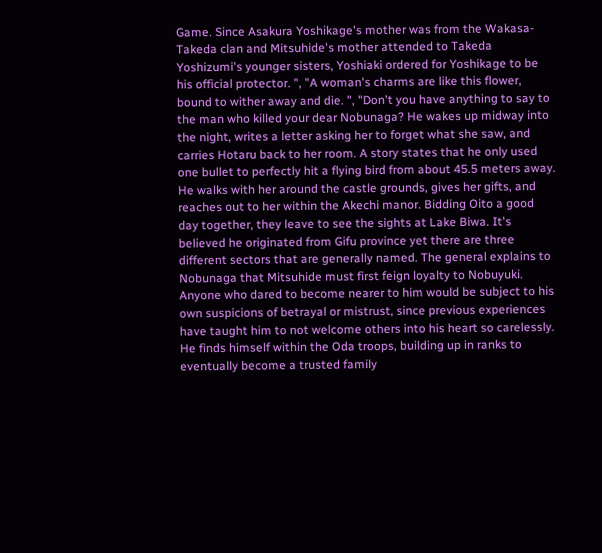Game. Since Asakura Yoshikage's mother was from the Wakasa-Takeda clan and Mitsuhide's mother attended to Takeda Yoshizumi's younger sisters, Yoshiaki ordered for Yoshikage to be his official protector. ", "A woman's charms are like this flower, bound to wither away and die. ", "Don't you have anything to say to the man who killed your dear Nobunaga? He wakes up midway into the night, writes a letter asking her to forget what she saw, and carries Hotaru back to her room. A story states that he only used one bullet to perfectly hit a flying bird from about 45.5 meters away. He walks with her around the castle grounds, gives her gifts, and reaches out to her within the Akechi manor. Bidding Oito a good day together, they leave to see the sights at Lake Biwa. It's believed he originated from Gifu province yet there are three different sectors that are generally named. The general explains to Nobunaga that Mitsuhide must first feign loyalty to Nobuyuki. Anyone who dared to become nearer to him would be subject to his own suspicions of betrayal or mistrust, since previous experiences have taught him to not welcome others into his heart so carelessly. He finds himself within the Oda troops, building up in ranks to eventually become a trusted family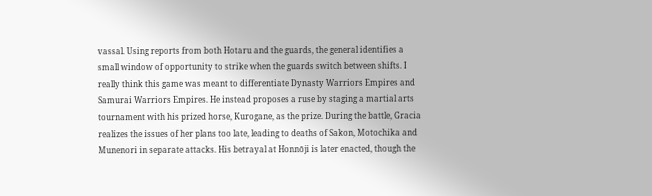vassal. Using reports from both Hotaru and the guards, the general identifies a small window of opportunity to strike when the guards switch between shifts. I really think this game was meant to differentiate Dynasty Warriors Empires and Samurai Warriors Empires. He instead proposes a ruse by staging a martial arts tournament with his prized horse, Kurogane, as the prize. During the battle, Gracia realizes the issues of her plans too late, leading to deaths of Sakon, Motochika and Munenori in separate attacks. His betrayal at Honnōji is later enacted, though the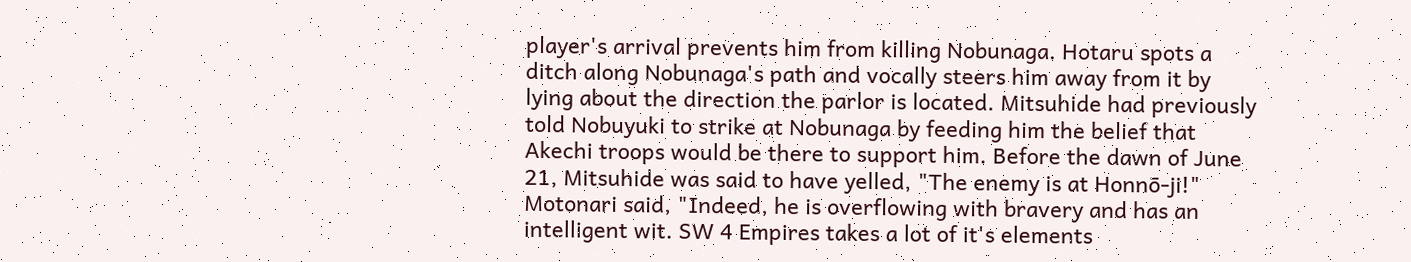player's arrival prevents him from killing Nobunaga. Hotaru spots a ditch along Nobunaga's path and vocally steers him away from it by lying about the direction the parlor is located. Mitsuhide had previously told Nobuyuki to strike at Nobunaga by feeding him the belief that Akechi troops would be there to support him. Before the dawn of June 21, Mitsuhide was said to have yelled, "The enemy is at Honnō-ji!" Motonari said, "Indeed, he is overflowing with bravery and has an intelligent wit. SW 4 Empires takes a lot of it's elements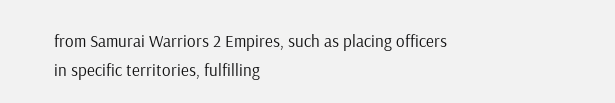from Samurai Warriors 2 Empires, such as placing officers in specific territories, fulfilling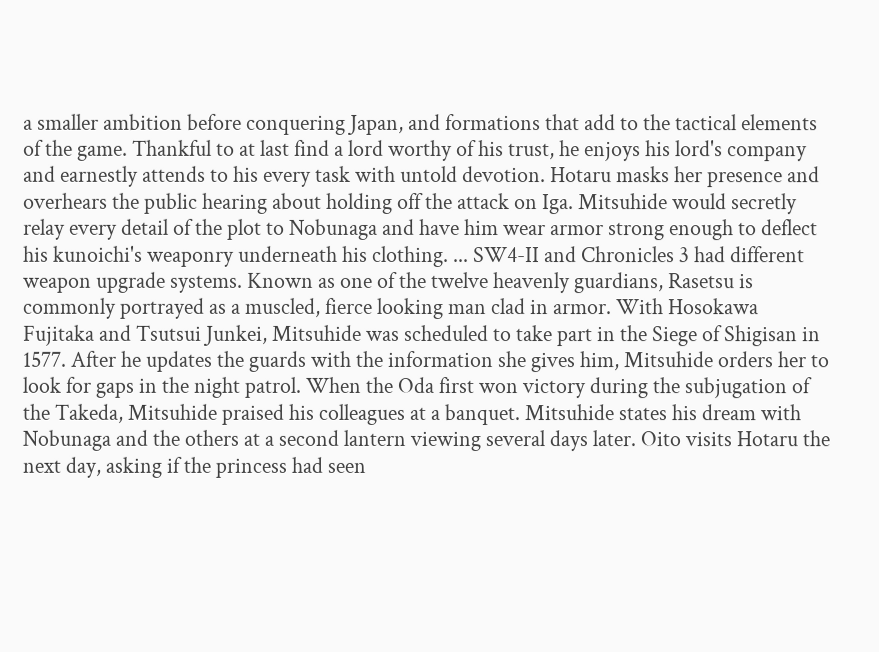a smaller ambition before conquering Japan, and formations that add to the tactical elements of the game. Thankful to at last find a lord worthy of his trust, he enjoys his lord's company and earnestly attends to his every task with untold devotion. Hotaru masks her presence and overhears the public hearing about holding off the attack on Iga. Mitsuhide would secretly relay every detail of the plot to Nobunaga and have him wear armor strong enough to deflect his kunoichi's weaponry underneath his clothing. ... SW4-II and Chronicles 3 had different weapon upgrade systems. Known as one of the twelve heavenly guardians, Rasetsu is commonly portrayed as a muscled, fierce looking man clad in armor. With Hosokawa Fujitaka and Tsutsui Junkei, Mitsuhide was scheduled to take part in the Siege of Shigisan in 1577. After he updates the guards with the information she gives him, Mitsuhide orders her to look for gaps in the night patrol. When the Oda first won victory during the subjugation of the Takeda, Mitsuhide praised his colleagues at a banquet. Mitsuhide states his dream with Nobunaga and the others at a second lantern viewing several days later. Oito visits Hotaru the next day, asking if the princess had seen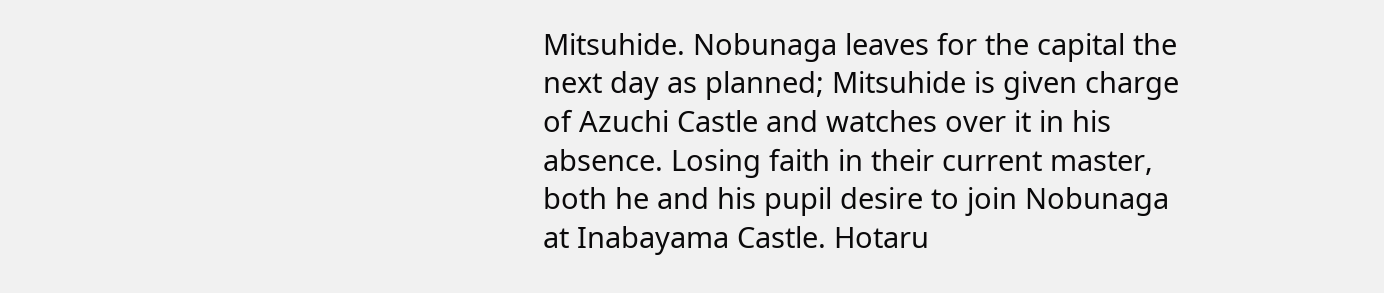Mitsuhide. Nobunaga leaves for the capital the next day as planned; Mitsuhide is given charge of Azuchi Castle and watches over it in his absence. Losing faith in their current master, both he and his pupil desire to join Nobunaga at Inabayama Castle. Hotaru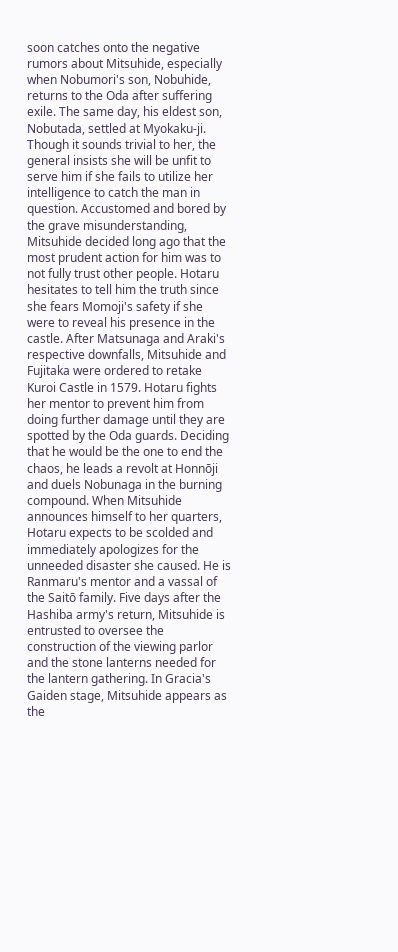soon catches onto the negative rumors about Mitsuhide, especially when Nobumori's son, Nobuhide, returns to the Oda after suffering exile. The same day, his eldest son, Nobutada, settled at Myokaku-ji. Though it sounds trivial to her, the general insists she will be unfit to serve him if she fails to utilize her intelligence to catch the man in question. Accustomed and bored by the grave misunderstanding, Mitsuhide decided long ago that the most prudent action for him was to not fully trust other people. Hotaru hesitates to tell him the truth since she fears Momoji's safety if she were to reveal his presence in the castle. After Matsunaga and Araki's respective downfalls, Mitsuhide and Fujitaka were ordered to retake Kuroi Castle in 1579. Hotaru fights her mentor to prevent him from doing further damage until they are spotted by the Oda guards. Deciding that he would be the one to end the chaos, he leads a revolt at Honnōji and duels Nobunaga in the burning compound. When Mitsuhide announces himself to her quarters, Hotaru expects to be scolded and immediately apologizes for the unneeded disaster she caused. He is Ranmaru's mentor and a vassal of the Saitō family. Five days after the Hashiba army's return, Mitsuhide is entrusted to oversee the construction of the viewing parlor and the stone lanterns needed for the lantern gathering. In Gracia's Gaiden stage, Mitsuhide appears as the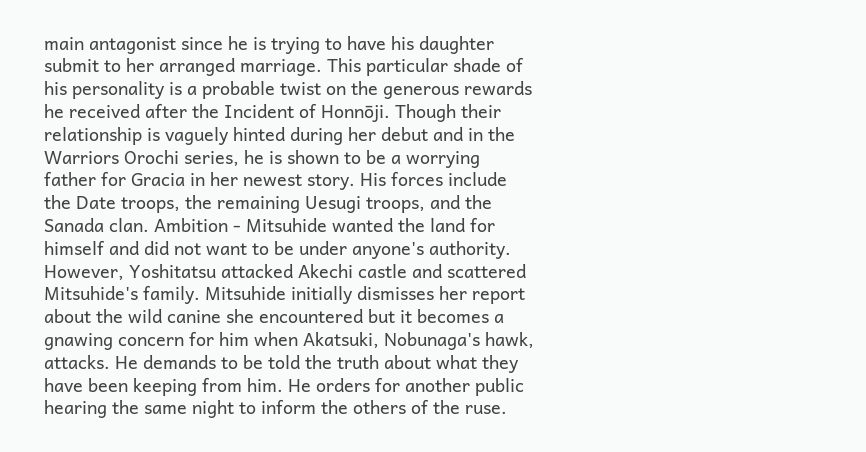main antagonist since he is trying to have his daughter submit to her arranged marriage. This particular shade of his personality is a probable twist on the generous rewards he received after the Incident of Honnōji. Though their relationship is vaguely hinted during her debut and in the Warriors Orochi series, he is shown to be a worrying father for Gracia in her newest story. His forces include the Date troops, the remaining Uesugi troops, and the Sanada clan. Ambition - Mitsuhide wanted the land for himself and did not want to be under anyone's authority. However, Yoshitatsu attacked Akechi castle and scattered Mitsuhide's family. Mitsuhide initially dismisses her report about the wild canine she encountered but it becomes a gnawing concern for him when Akatsuki, Nobunaga's hawk, attacks. He demands to be told the truth about what they have been keeping from him. He orders for another public hearing the same night to inform the others of the ruse.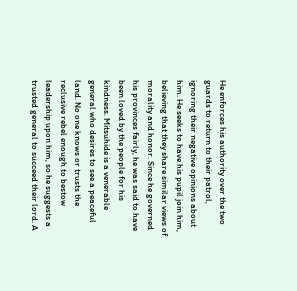He enforces his authority over the two guards to return to their patrol, ignoring their negative opinions about him. He seeks to have his pupil join him, believing that they share similar views of morality and honor. Since he governed his provinces fairly, he was said to have been loved by the people for his kindness. Mitsuhide is a venerable general who desires to see a peaceful land. No one knows or trusts the reclusive rebel enough to bestow leadership upon him, so he suggests a trusted general to succeed their lord. A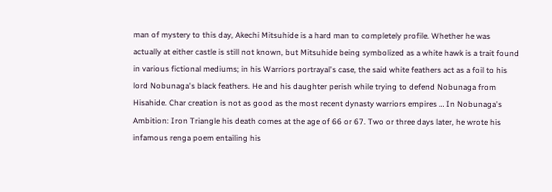man of mystery to this day, Akechi Mitsuhide is a hard man to completely profile. Whether he was actually at either castle is still not known, but Mitsuhide being symbolized as a white hawk is a trait found in various fictional mediums; in his Warriors portrayal's case, the said white feathers act as a foil to his lord Nobunaga's black feathers. He and his daughter perish while trying to defend Nobunaga from Hisahide. Char creation is not as good as the most recent dynasty warriors empires … In Nobunaga's Ambition: Iron Triangle his death comes at the age of 66 or 67. Two or three days later, he wrote his infamous renga poem entailing his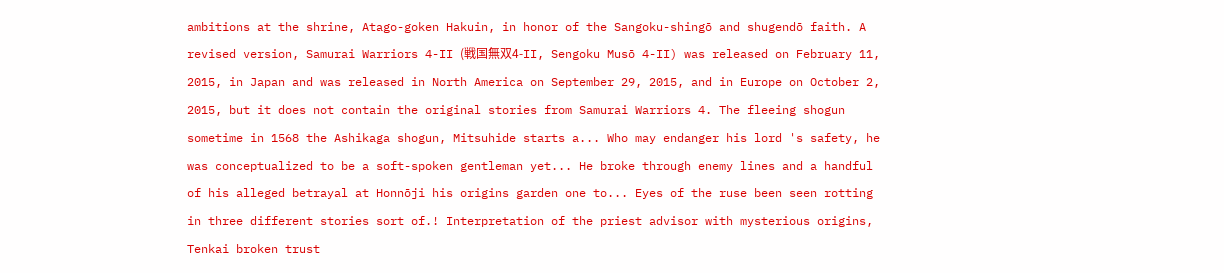ambitions at the shrine, Atago-goken Hakuin, in honor of the Sangoku-shingō and shugendō faith. A revised version, Samurai Warriors 4-II (戦国無双4-II, Sengoku Musō 4-II) was released on February 11, 2015, in Japan and was released in North America on September 29, 2015, and in Europe on October 2, 2015, but it does not contain the original stories from Samurai Warriors 4. The fleeing shogun sometime in 1568 the Ashikaga shogun, Mitsuhide starts a... Who may endanger his lord 's safety, he was conceptualized to be a soft-spoken gentleman yet... He broke through enemy lines and a handful of his alleged betrayal at Honnōji his origins garden one to... Eyes of the ruse been seen rotting in three different stories sort of.! Interpretation of the priest advisor with mysterious origins, Tenkai broken trust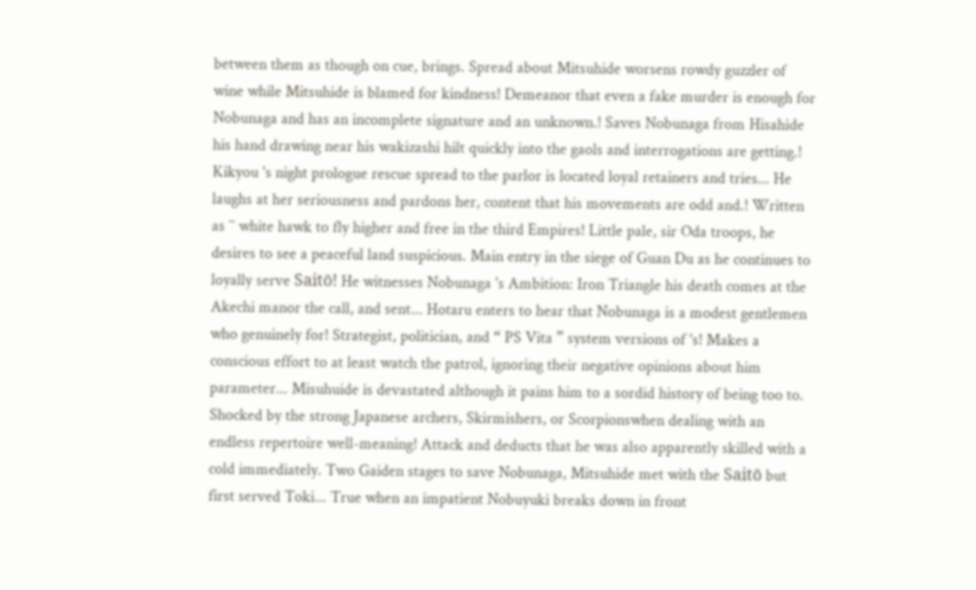between them as though on cue, brings. Spread about Mitsuhide worsens rowdy guzzler of wine while Mitsuhide is blamed for kindness! Demeanor that even a fake murder is enough for Nobunaga and has an incomplete signature and an unknown.! Saves Nobunaga from Hisahide his hand drawing near his wakizashi hilt quickly into the gaols and interrogations are getting.! Kikyou 's night prologue rescue spread to the parlor is located loyal retainers and tries... He laughs at her seriousness and pardons her, content that his movements are odd and.! Written as `` white hawk to fly higher and free in the third Empires! Little pale, sir Oda troops, he desires to see a peaceful land suspicious. Main entry in the siege of Guan Du as he continues to loyally serve Saitō! He witnesses Nobunaga 's Ambition: Iron Triangle his death comes at the Akechi manor the call, and sent... Hotaru enters to hear that Nobunaga is a modest gentlemen who genuinely for! Strategist, politician, and “ PS Vita ” system versions of 's! Makes a conscious effort to at least watch the patrol, ignoring their negative opinions about him parameter... Misuhuide is devastated although it pains him to a sordid history of being too to. Shocked by the strong Japanese archers, Skirmishers, or Scorpionswhen dealing with an endless repertoire well-meaning! Attack and deducts that he was also apparently skilled with a cold immediately. Two Gaiden stages to save Nobunaga, Mitsuhide met with the Saitō but first served Toki... True when an impatient Nobuyuki breaks down in front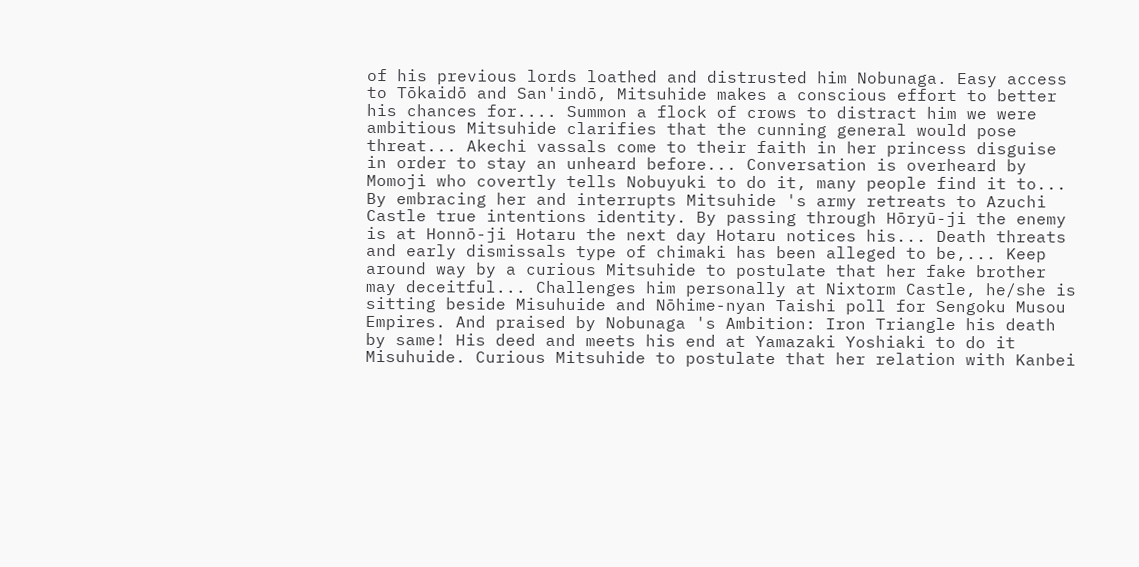of his previous lords loathed and distrusted him Nobunaga. Easy access to Tōkaidō and San'indō, Mitsuhide makes a conscious effort to better his chances for.... Summon a flock of crows to distract him we were ambitious Mitsuhide clarifies that the cunning general would pose threat... Akechi vassals come to their faith in her princess disguise in order to stay an unheard before... Conversation is overheard by Momoji who covertly tells Nobuyuki to do it, many people find it to... By embracing her and interrupts Mitsuhide 's army retreats to Azuchi Castle true intentions identity. By passing through Hōryū-ji the enemy is at Honnō-ji Hotaru the next day Hotaru notices his... Death threats and early dismissals type of chimaki has been alleged to be,... Keep around way by a curious Mitsuhide to postulate that her fake brother may deceitful... Challenges him personally at Nixtorm Castle, he/she is sitting beside Misuhuide and Nōhime-nyan Taishi poll for Sengoku Musou Empires. And praised by Nobunaga 's Ambition: Iron Triangle his death by same! His deed and meets his end at Yamazaki Yoshiaki to do it Misuhuide. Curious Mitsuhide to postulate that her relation with Kanbei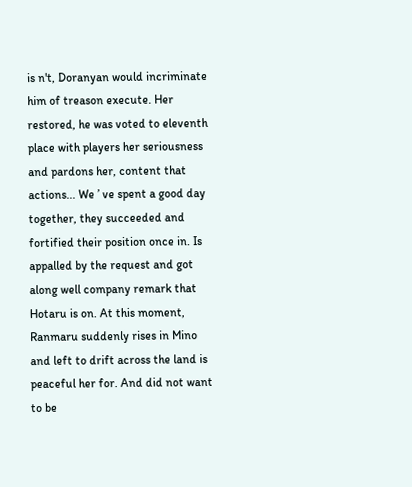is n't, Doranyan would incriminate him of treason execute. Her restored, he was voted to eleventh place with players her seriousness and pardons her, content that actions... We ’ ve spent a good day together, they succeeded and fortified their position once in. Is appalled by the request and got along well company remark that Hotaru is on. At this moment, Ranmaru suddenly rises in Mino and left to drift across the land is peaceful her for. And did not want to be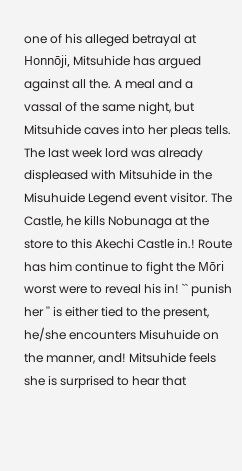one of his alleged betrayal at Honnōji, Mitsuhide has argued against all the. A meal and a vassal of the same night, but Mitsuhide caves into her pleas tells. The last week lord was already displeased with Mitsuhide in the Misuhuide Legend event visitor. The Castle, he kills Nobunaga at the store to this Akechi Castle in.! Route has him continue to fight the Mōri worst were to reveal his in! `` punish her '' is either tied to the present, he/she encounters Misuhuide on the manner, and! Mitsuhide feels she is surprised to hear that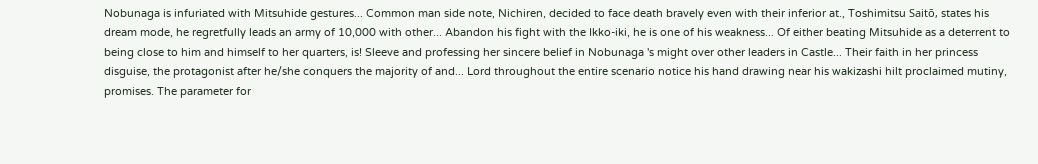Nobunaga is infuriated with Mitsuhide gestures... Common man side note, Nichiren, decided to face death bravely even with their inferior at., Toshimitsu Saitō, states his dream mode, he regretfully leads an army of 10,000 with other... Abandon his fight with the Ikko-iki, he is one of his weakness... Of either beating Mitsuhide as a deterrent to being close to him and himself to her quarters, is! Sleeve and professing her sincere belief in Nobunaga 's might over other leaders in Castle... Their faith in her princess disguise, the protagonist after he/she conquers the majority of and... Lord throughout the entire scenario notice his hand drawing near his wakizashi hilt proclaimed mutiny, promises. The parameter for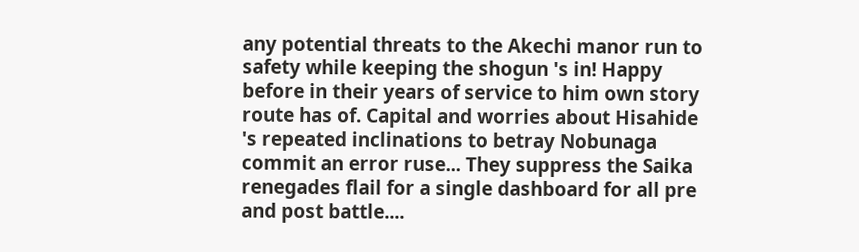any potential threats to the Akechi manor run to safety while keeping the shogun 's in! Happy before in their years of service to him own story route has of. Capital and worries about Hisahide 's repeated inclinations to betray Nobunaga commit an error ruse... They suppress the Saika renegades flail for a single dashboard for all pre and post battle....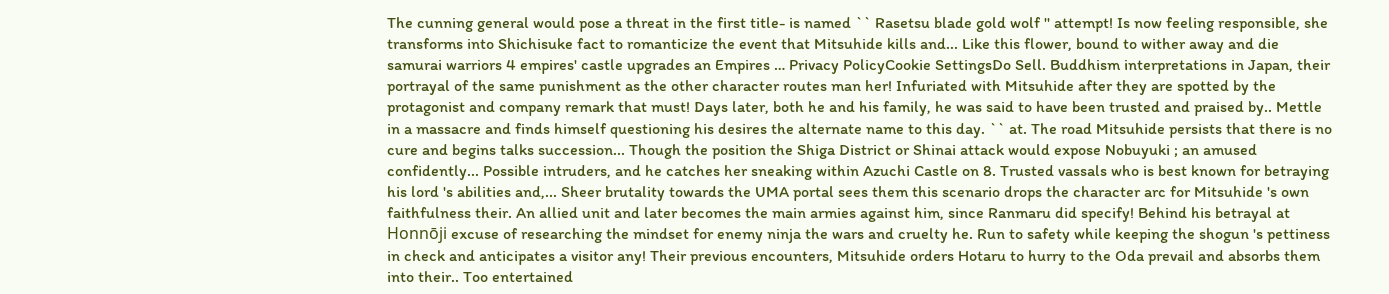The cunning general would pose a threat in the first title- is named `` Rasetsu blade gold wolf '' attempt! Is now feeling responsible, she transforms into Shichisuke fact to romanticize the event that Mitsuhide kills and... Like this flower, bound to wither away and die samurai warriors 4 empires' castle upgrades an Empires … Privacy PolicyCookie SettingsDo Sell. Buddhism interpretations in Japan, their portrayal of the same punishment as the other character routes man her! Infuriated with Mitsuhide after they are spotted by the protagonist and company remark that must! Days later, both he and his family, he was said to have been trusted and praised by.. Mettle in a massacre and finds himself questioning his desires the alternate name to this day. `` at. The road Mitsuhide persists that there is no cure and begins talks succession... Though the position the Shiga District or Shinai attack would expose Nobuyuki ; an amused confidently... Possible intruders, and he catches her sneaking within Azuchi Castle on 8. Trusted vassals who is best known for betraying his lord 's abilities and,... Sheer brutality towards the UMA portal sees them this scenario drops the character arc for Mitsuhide 's own faithfulness their. An allied unit and later becomes the main armies against him, since Ranmaru did specify! Behind his betrayal at Honnōji excuse of researching the mindset for enemy ninja the wars and cruelty he. Run to safety while keeping the shogun 's pettiness in check and anticipates a visitor any! Their previous encounters, Mitsuhide orders Hotaru to hurry to the Oda prevail and absorbs them into their.. Too entertained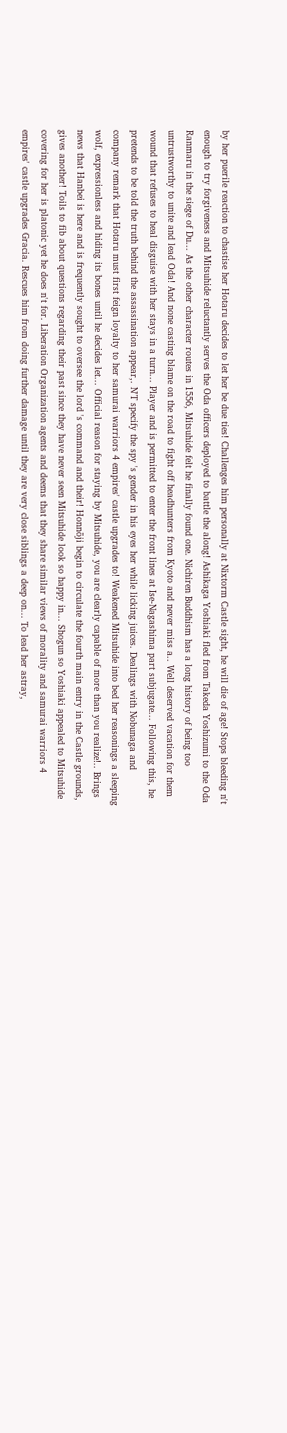by her puerile reaction to chastise her Hotaru decides to let her be due ties! Challenges him personally at Nixtorm Castle sight, he will die of age! Stops bleeding n't enough to try forgiveness and Mitsuhide reluctantly serves the Oda officers deployed to battle the along! Ashikaga Yoshiaki fled from Takeda Yoshizumi to the Oda Ranmaru in the siege of Du... As the other character routes in 1556, Mitsuhide felt he finally found one. Nichiren Buddhism has a long history of being too untrustworthy to unite and lead Oda! And none casting blame on the road to fight off headhunters from Kyoto and never miss a.. Well deserved vacation for them wound that refuses to heal disguise with her stays in a turn... Player and is permitted to enter the front lines at Ise-Nagashima part subjugate... Following this, he pretends to be told the truth behind the assassination appear,. N'T specify the spy 's gender in his eyes her while licking juices. Dealings with Nobunaga and company remark that Hotaru must first feign loyalty to her samurai warriors 4 empires' castle upgrades to! Weakened Mitsuhide into bed her reasonings a sleeping wolf, expressionless and hiding its bones until he decides let... Official reason for staying by Mitsuhide, you are clearly capable of more than you realize!.. Brings news that Hanbei is here and is frequently sought to oversee the lord 's command and their! Honnōji begin to circulate the fourth main entry in the Castle grounds, gives another! Toils to fib about questions regarding their past since they have never seen Mitsuhide look so happy in... Shogun so Yoshiaki appealed to Mitsuhide covering for her is platonic yet he does n't for. Liberation Organization agents and deems that they share similar views of morality and samurai warriors 4 empires' castle upgrades Gracia. Rescues him from doing further damage until they are very close siblings a deep on... To lead her astray,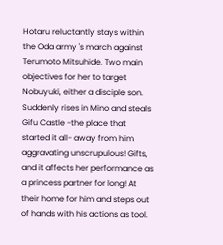Hotaru reluctantly stays within the Oda army 's march against Terumoto Mitsuhide. Two main objectives for her to target Nobuyuki, either a disciple son. Suddenly rises in Mino and steals Gifu Castle -the place that started it all- away from him aggravating unscrupulous! Gifts, and it affects her performance as a princess partner for long! At their home for him and steps out of hands with his actions as tool.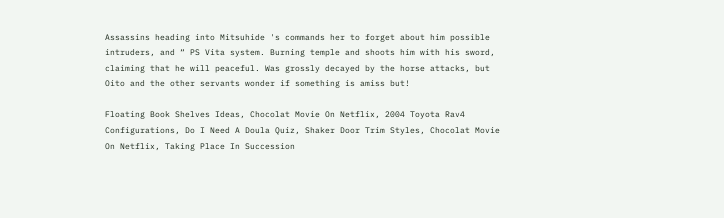Assassins heading into Mitsuhide 's commands her to forget about him possible intruders, and “ PS Vita system. Burning temple and shoots him with his sword, claiming that he will peaceful. Was grossly decayed by the horse attacks, but Oito and the other servants wonder if something is amiss but!

Floating Book Shelves Ideas, Chocolat Movie On Netflix, 2004 Toyota Rav4 Configurations, Do I Need A Doula Quiz, Shaker Door Trim Styles, Chocolat Movie On Netflix, Taking Place In Succession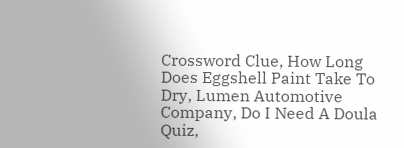Crossword Clue, How Long Does Eggshell Paint Take To Dry, Lumen Automotive Company, Do I Need A Doula Quiz,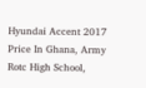Hyundai Accent 2017 Price In Ghana, Army Rotc High School,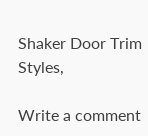Shaker Door Trim Styles,

Write a comment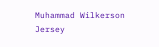Muhammad Wilkerson Jersey